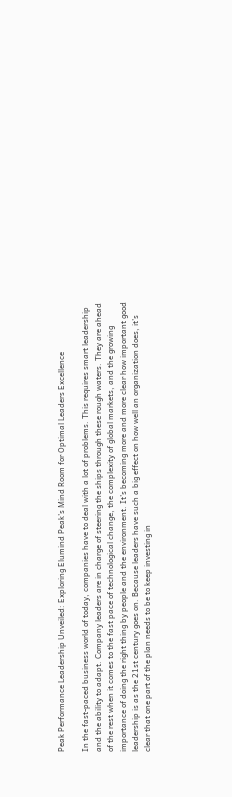Peak Performance Leadership Unveiled: Exploring Elumind Peak’s Mind Room for Optimal Leaders Excellence

In the fast-paced business world of today, companies have to deal with a lot of problems. This requires smart leadership and the ability to adapt. Company leaders are in charge of steering the ships through these rough waters. They are ahead of the rest when it comes to the fast pace of technological change, the complexity of global markets, and the growing importance of doing the right thing by people and the environment. It’s becoming more and more clear how important good leadership is as the 21st century goes on. Because leaders have such a big effect on how well an organization does, it’s clear that one part of the plan needs to be to keep investing in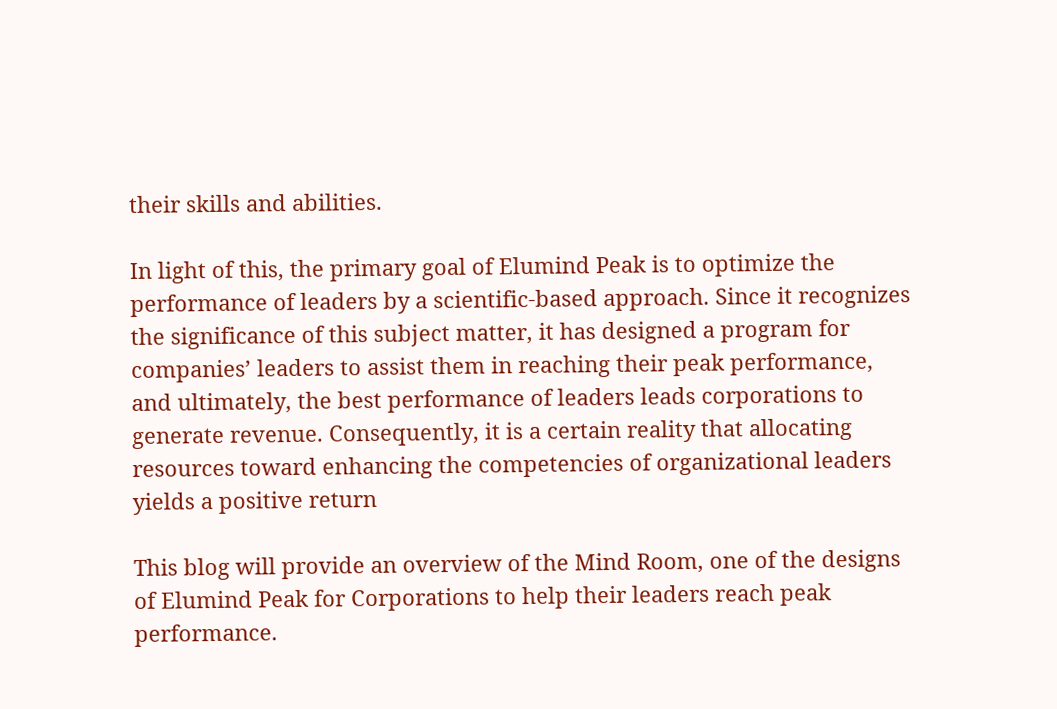their skills and abilities.

In light of this, the primary goal of Elumind Peak is to optimize the performance of leaders by a scientific-based approach. Since it recognizes the significance of this subject matter, it has designed a program for companies’ leaders to assist them in reaching their peak performance, and ultimately, the best performance of leaders leads corporations to generate revenue. Consequently, it is a certain reality that allocating resources toward enhancing the competencies of organizational leaders yields a positive return

This blog will provide an overview of the Mind Room, one of the designs of Elumind Peak for Corporations to help their leaders reach peak performance.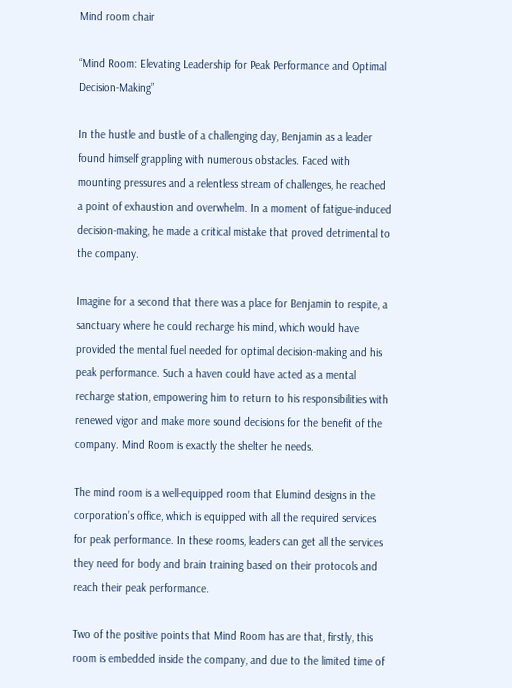Mind room chair

“Mind Room: Elevating Leadership for Peak Performance and Optimal Decision-Making”

In the hustle and bustle of a challenging day, Benjamin as a leader found himself grappling with numerous obstacles. Faced with mounting pressures and a relentless stream of challenges, he reached a point of exhaustion and overwhelm. In a moment of fatigue-induced decision-making, he made a critical mistake that proved detrimental to the company.

Imagine for a second that there was a place for Benjamin to respite, a sanctuary where he could recharge his mind, which would have provided the mental fuel needed for optimal decision-making and his peak performance. Such a haven could have acted as a mental recharge station, empowering him to return to his responsibilities with renewed vigor and make more sound decisions for the benefit of the company. Mind Room is exactly the shelter he needs.

The mind room is a well-equipped room that Elumind designs in the corporation’s office, which is equipped with all the required services for peak performance. In these rooms, leaders can get all the services they need for body and brain training based on their protocols and reach their peak performance.

Two of the positive points that Mind Room has are that, firstly, this room is embedded inside the company, and due to the limited time of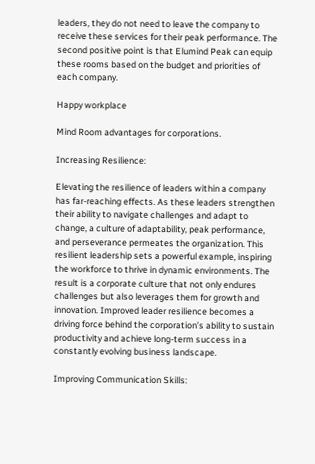leaders, they do not need to leave the company to receive these services for their peak performance. The second positive point is that Elumind Peak can equip these rooms based on the budget and priorities of each company.

Happy workplace

Mind Room advantages for corporations.

Increasing Resilience:

Elevating the resilience of leaders within a company has far-reaching effects. As these leaders strengthen their ability to navigate challenges and adapt to change, a culture of adaptability, peak performance, and perseverance permeates the organization. This resilient leadership sets a powerful example, inspiring the workforce to thrive in dynamic environments. The result is a corporate culture that not only endures challenges but also leverages them for growth and innovation. Improved leader resilience becomes a driving force behind the corporation’s ability to sustain productivity and achieve long-term success in a constantly evolving business landscape.

Improving Communication Skills: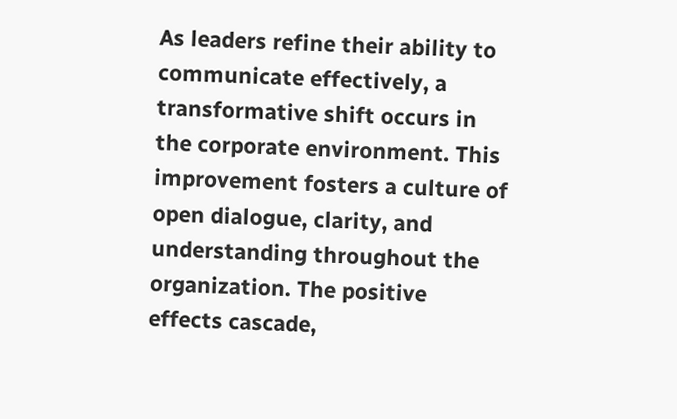As leaders refine their ability to communicate effectively, a transformative shift occurs in the corporate environment. This improvement fosters a culture of open dialogue, clarity, and understanding throughout the organization. The positive effects cascade,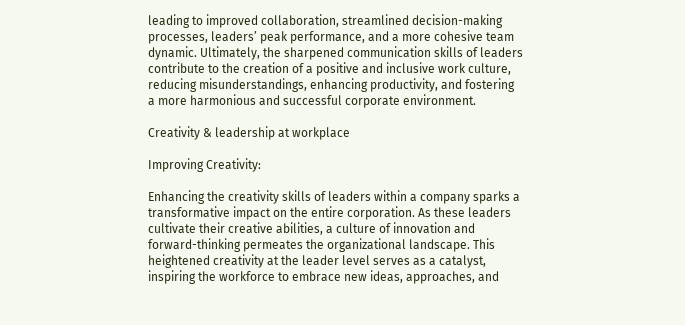leading to improved collaboration, streamlined decision-making processes, leaders’ peak performance, and a more cohesive team dynamic. Ultimately, the sharpened communication skills of leaders contribute to the creation of a positive and inclusive work culture, reducing misunderstandings, enhancing productivity, and fostering a more harmonious and successful corporate environment.

Creativity & leadership at workplace

Improving Creativity:

Enhancing the creativity skills of leaders within a company sparks a transformative impact on the entire corporation. As these leaders cultivate their creative abilities, a culture of innovation and forward-thinking permeates the organizational landscape. This heightened creativity at the leader level serves as a catalyst, inspiring the workforce to embrace new ideas, approaches, and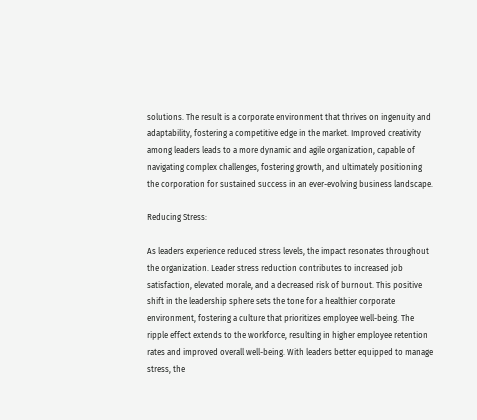solutions. The result is a corporate environment that thrives on ingenuity and adaptability, fostering a competitive edge in the market. Improved creativity among leaders leads to a more dynamic and agile organization, capable of navigating complex challenges, fostering growth, and ultimately positioning the corporation for sustained success in an ever-evolving business landscape.

Reducing Stress:

As leaders experience reduced stress levels, the impact resonates throughout the organization. Leader stress reduction contributes to increased job satisfaction, elevated morale, and a decreased risk of burnout. This positive shift in the leadership sphere sets the tone for a healthier corporate environment, fostering a culture that prioritizes employee well-being. The ripple effect extends to the workforce, resulting in higher employee retention rates and improved overall well-being. With leaders better equipped to manage stress, the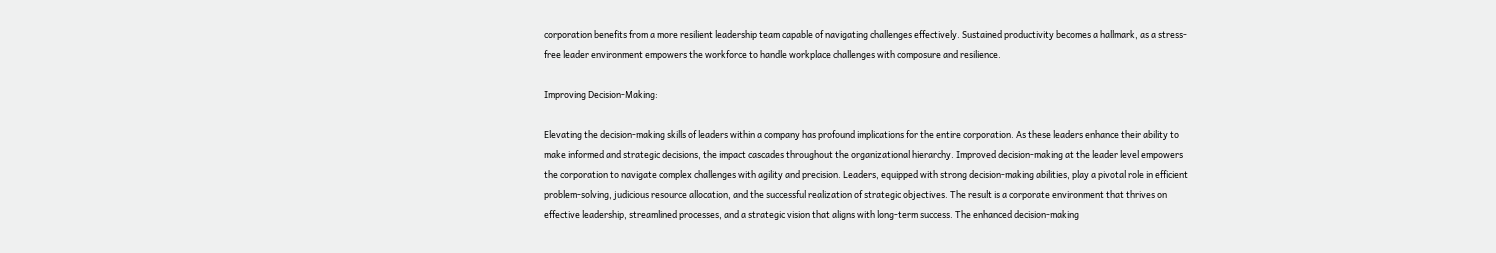corporation benefits from a more resilient leadership team capable of navigating challenges effectively. Sustained productivity becomes a hallmark, as a stress-free leader environment empowers the workforce to handle workplace challenges with composure and resilience.

Improving Decision-Making:

Elevating the decision-making skills of leaders within a company has profound implications for the entire corporation. As these leaders enhance their ability to make informed and strategic decisions, the impact cascades throughout the organizational hierarchy. Improved decision-making at the leader level empowers the corporation to navigate complex challenges with agility and precision. Leaders, equipped with strong decision-making abilities, play a pivotal role in efficient problem-solving, judicious resource allocation, and the successful realization of strategic objectives. The result is a corporate environment that thrives on effective leadership, streamlined processes, and a strategic vision that aligns with long-term success. The enhanced decision-making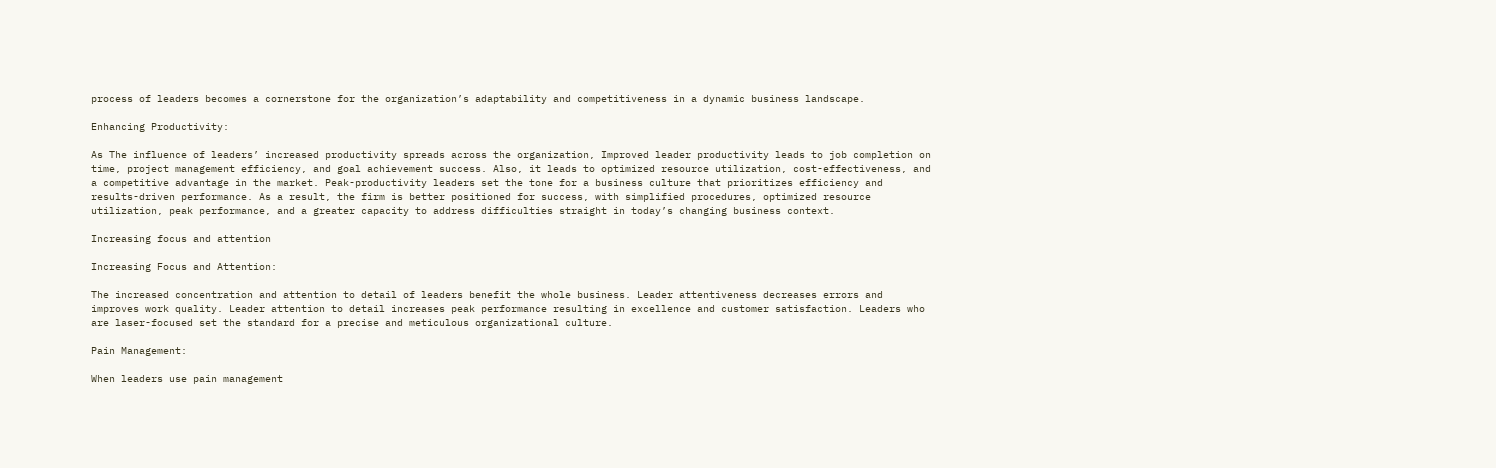process of leaders becomes a cornerstone for the organization’s adaptability and competitiveness in a dynamic business landscape.

Enhancing Productivity:

As The influence of leaders’ increased productivity spreads across the organization, Improved leader productivity leads to job completion on time, project management efficiency, and goal achievement success. Also, it leads to optimized resource utilization, cost-effectiveness, and a competitive advantage in the market. Peak-productivity leaders set the tone for a business culture that prioritizes efficiency and results-driven performance. As a result, the firm is better positioned for success, with simplified procedures, optimized resource utilization, peak performance, and a greater capacity to address difficulties straight in today’s changing business context.

Increasing focus and attention

Increasing Focus and Attention:

The increased concentration and attention to detail of leaders benefit the whole business. Leader attentiveness decreases errors and improves work quality. Leader attention to detail increases peak performance resulting in excellence and customer satisfaction. Leaders who are laser-focused set the standard for a precise and meticulous organizational culture.

Pain Management:

When leaders use pain management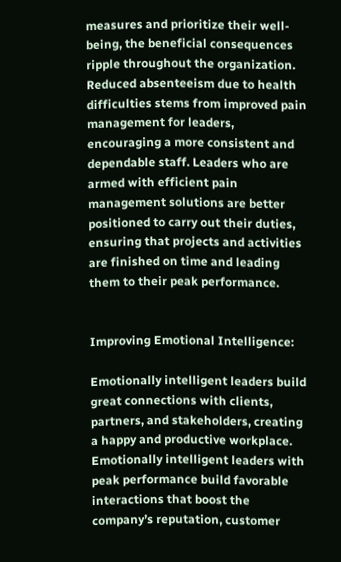measures and prioritize their well-being, the beneficial consequences ripple throughout the organization. Reduced absenteeism due to health difficulties stems from improved pain management for leaders, encouraging a more consistent and dependable staff. Leaders who are armed with efficient pain management solutions are better positioned to carry out their duties, ensuring that projects and activities are finished on time and leading them to their peak performance.


Improving Emotional Intelligence:

Emotionally intelligent leaders build great connections with clients, partners, and stakeholders, creating a happy and productive workplace. Emotionally intelligent leaders with peak performance build favorable interactions that boost the company’s reputation, customer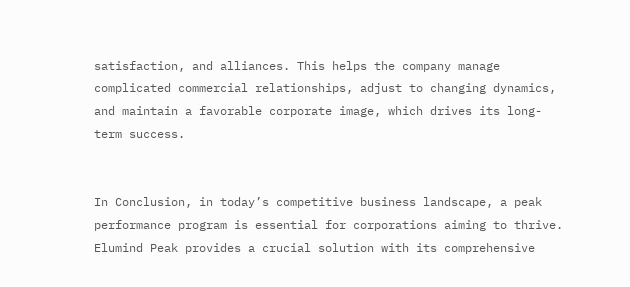satisfaction, and alliances. This helps the company manage complicated commercial relationships, adjust to changing dynamics, and maintain a favorable corporate image, which drives its long-term success.


In Conclusion, in today’s competitive business landscape, a peak performance program is essential for corporations aiming to thrive. Elumind Peak provides a crucial solution with its comprehensive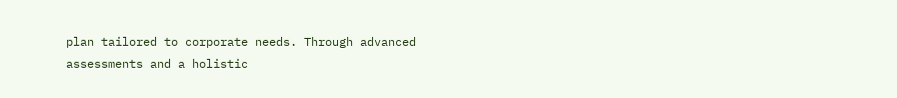plan tailored to corporate needs. Through advanced assessments and a holistic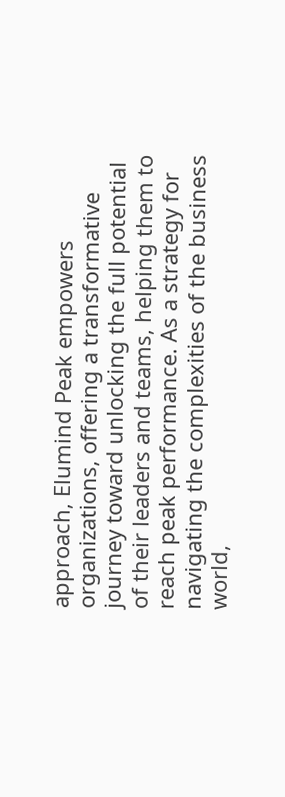approach, Elumind Peak empowers organizations, offering a transformative journey toward unlocking the full potential of their leaders and teams, helping them to reach peak performance. As a strategy for navigating the complexities of the business world,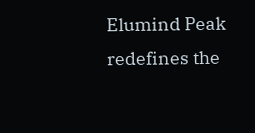Elumind Peak redefines the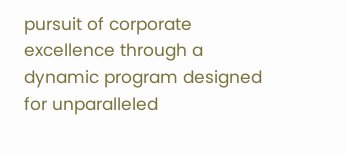pursuit of corporate excellence through a dynamic program designed for unparalleled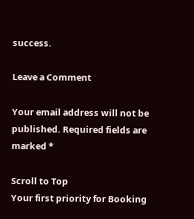success.

Leave a Comment

Your email address will not be published. Required fields are marked *

Scroll to Top
Your first priority for Booking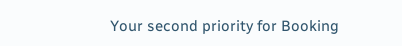Your second priority for Booking